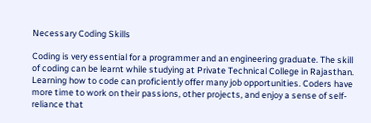Necessary Coding Skills

Coding is very essential for a programmer and an engineering graduate. The skill of coding can be learnt while studying at Private Technical College in Rajasthan. Learning how to code can proficiently offer many job opportunities. Coders have more time to work on their passions, other projects, and enjoy a sense of self-reliance that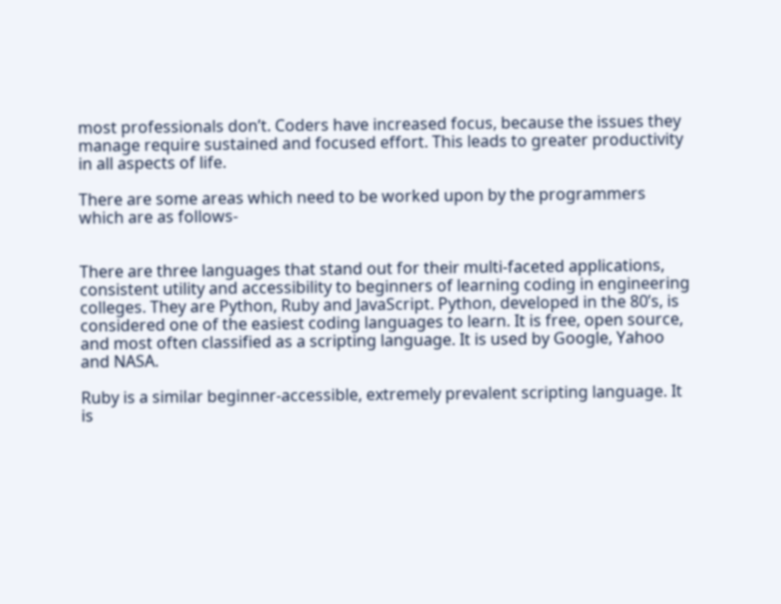most professionals don’t. Coders have increased focus, because the issues they manage require sustained and focused effort. This leads to greater productivity in all aspects of life.

There are some areas which need to be worked upon by the programmers which are as follows-


There are three languages that stand out for their multi-faceted applications, consistent utility and accessibility to beginners of learning coding in engineering colleges. They are Python, Ruby and JavaScript. Python, developed in the 80’s, is considered one of the easiest coding languages to learn. It is free, open source, and most often classified as a scripting language. It is used by Google, Yahoo and NASA.

Ruby is a similar beginner-accessible, extremely prevalent scripting language. It is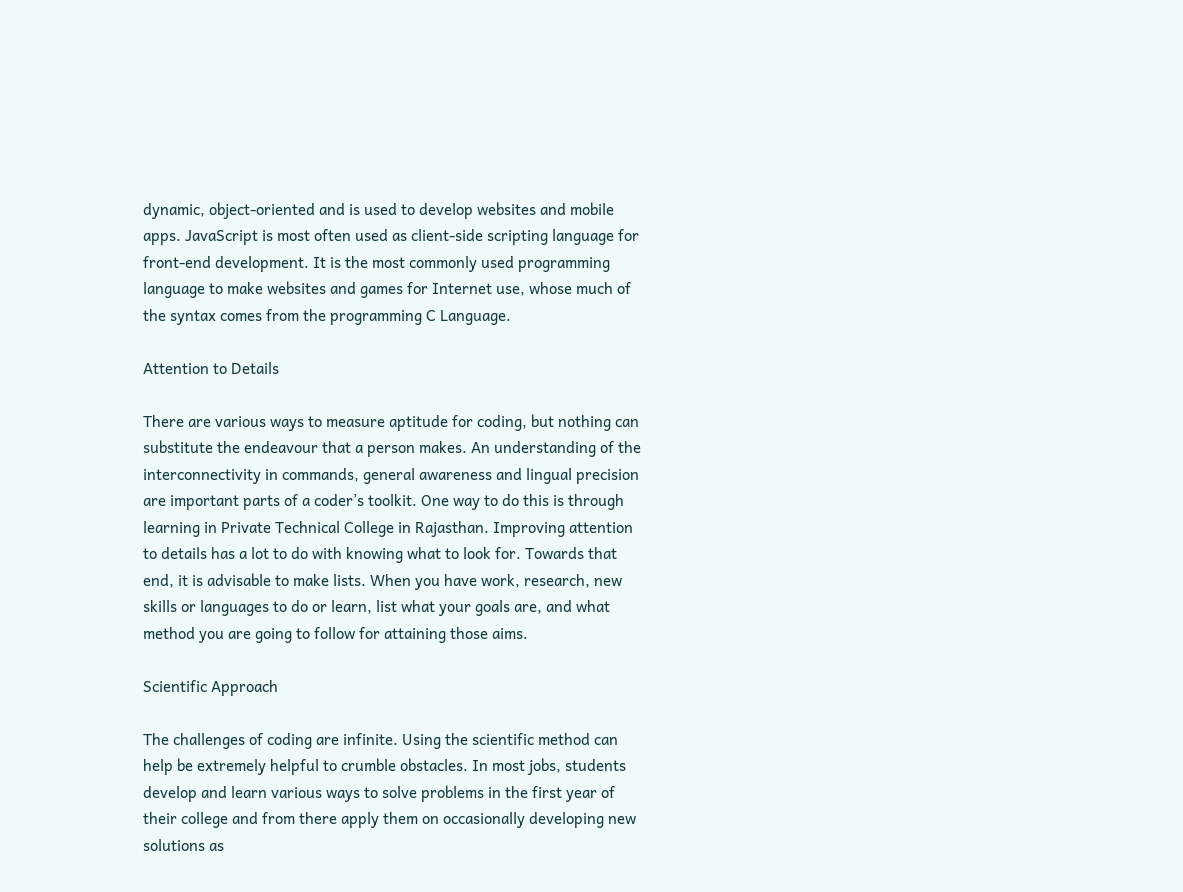dynamic, object-oriented and is used to develop websites and mobile apps. JavaScript is most often used as client-side scripting language for front-end development. It is the most commonly used programming language to make websites and games for Internet use, whose much of the syntax comes from the programming C Language.

Attention to Details

There are various ways to measure aptitude for coding, but nothing can substitute the endeavour that a person makes. An understanding of the interconnectivity in commands, general awareness and lingual precision are important parts of a coder’s toolkit. One way to do this is through learning in Private Technical College in Rajasthan. Improving attention to details has a lot to do with knowing what to look for. Towards that end, it is advisable to make lists. When you have work, research, new skills or languages to do or learn, list what your goals are, and what method you are going to follow for attaining those aims.

Scientific Approach

The challenges of coding are infinite. Using the scientific method can help be extremely helpful to crumble obstacles. In most jobs, students develop and learn various ways to solve problems in the first year of their college and from there apply them on occasionally developing new solutions as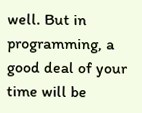well. But in programming, a good deal of your time will be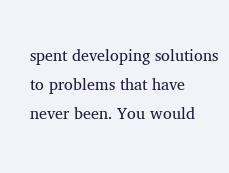spent developing solutions to problems that have never been. You would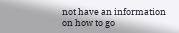not have an information on how to go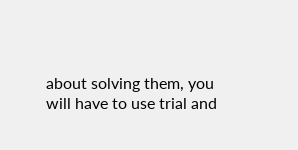about solving them, you will have to use trial and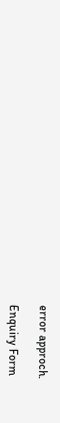error approch.

Enquiry Form